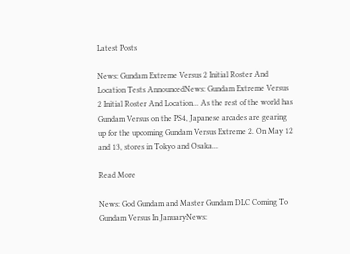Latest Posts

News: Gundam Extreme Versus 2 Initial Roster And Location Tests AnnouncedNews: Gundam Extreme Versus 2 Initial Roster And Location... As the rest of the world has Gundam Versus on the PS4, Japanese arcades are gearing up for the upcoming Gundam Versus Extreme 2. On May 12 and 13, stores in Tokyo and Osaka...

Read More

News: God Gundam and Master Gundam DLC Coming To Gundam Versus In JanuaryNews: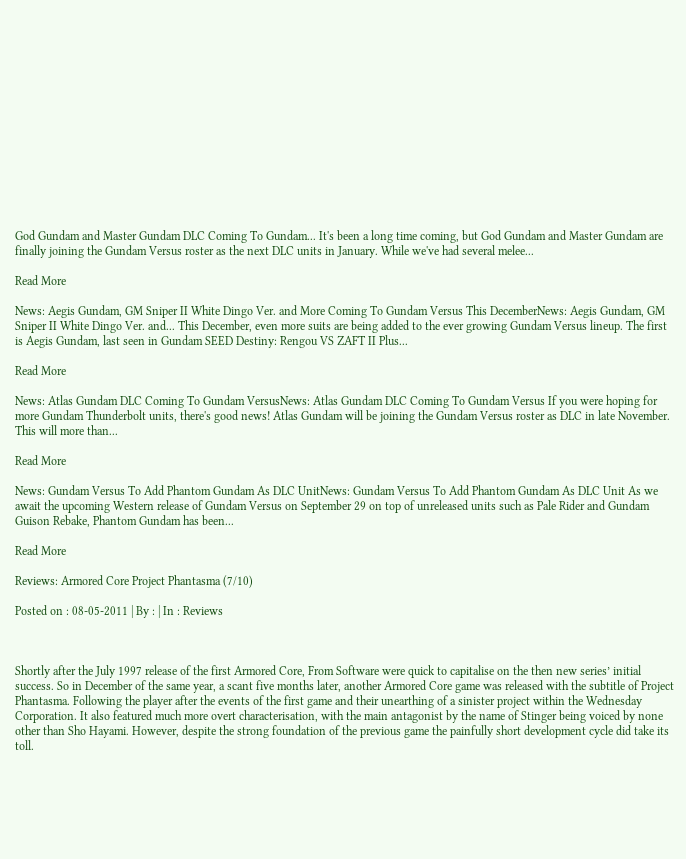God Gundam and Master Gundam DLC Coming To Gundam... It's been a long time coming, but God Gundam and Master Gundam are finally joining the Gundam Versus roster as the next DLC units in January. While we've had several melee...

Read More

News: Aegis Gundam, GM Sniper II White Dingo Ver. and More Coming To Gundam Versus This DecemberNews: Aegis Gundam, GM Sniper II White Dingo Ver. and... This December, even more suits are being added to the ever growing Gundam Versus lineup. The first is Aegis Gundam, last seen in Gundam SEED Destiny: Rengou VS ZAFT II Plus...

Read More

News: Atlas Gundam DLC Coming To Gundam VersusNews: Atlas Gundam DLC Coming To Gundam Versus If you were hoping for more Gundam Thunderbolt units, there's good news! Atlas Gundam will be joining the Gundam Versus roster as DLC in late November. This will more than...

Read More

News: Gundam Versus To Add Phantom Gundam As DLC UnitNews: Gundam Versus To Add Phantom Gundam As DLC Unit As we await the upcoming Western release of Gundam Versus on September 29 on top of unreleased units such as Pale Rider and Gundam Guison Rebake, Phantom Gundam has been...

Read More

Reviews: Armored Core Project Phantasma (7/10)

Posted on : 08-05-2011 | By : | In : Reviews



Shortly after the July 1997 release of the first Armored Core, From Software were quick to capitalise on the then new series’ initial success. So in December of the same year, a scant five months later, another Armored Core game was released with the subtitle of Project Phantasma. Following the player after the events of the first game and their unearthing of a sinister project within the Wednesday Corporation. It also featured much more overt characterisation, with the main antagonist by the name of Stinger being voiced by none other than Sho Hayami. However, despite the strong foundation of the previous game the painfully short development cycle did take its toll.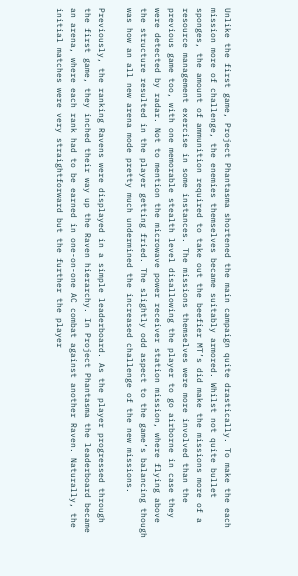Unlike the first game, Project Phantasma shortened the main campaign quite drastically. To make the each mission more of challenge, the enemies themselves became suitably armored. Whilst not quite bullet sponges, the amount of ammunition required to take out the beefier MT’s did make the missions more of a resource management exercise in some instances. The missions themselves were more involved than the previous game too, with one memorable stealth level disallowing the player to go airborne in case they were detected by radar. Not to mention the microwave power receiver station mission, where flying above the structure resulted in the player getting fried. The slightly odd aspect to the game’s balancing though was how an all new arena mode pretty much undermined the increased challenge of the new missions.

Previously, the ranking Ravens were displayed in a simple leaderboard. As the player progressed through the first game, they inched their way up the Raven hierarchy. In Project Phantasma the leaderboard became an arena, where each rank had to be earned in one-on-one AC combat against another Raven. Naturally, the initial matches were very straightforward but the further the player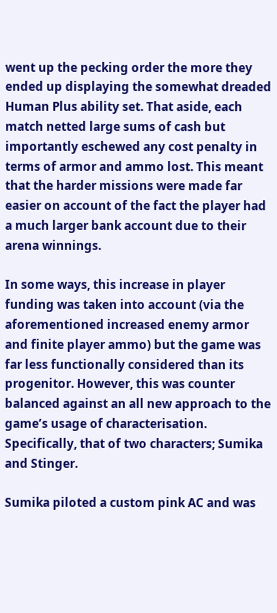went up the pecking order the more they ended up displaying the somewhat dreaded Human Plus ability set. That aside, each match netted large sums of cash but importantly eschewed any cost penalty in terms of armor and ammo lost. This meant that the harder missions were made far easier on account of the fact the player had a much larger bank account due to their arena winnings.

In some ways, this increase in player funding was taken into account (via the aforementioned increased enemy armor and finite player ammo) but the game was far less functionally considered than its progenitor. However, this was counter balanced against an all new approach to the game’s usage of characterisation. Specifically, that of two characters; Sumika and Stinger.

Sumika piloted a custom pink AC and was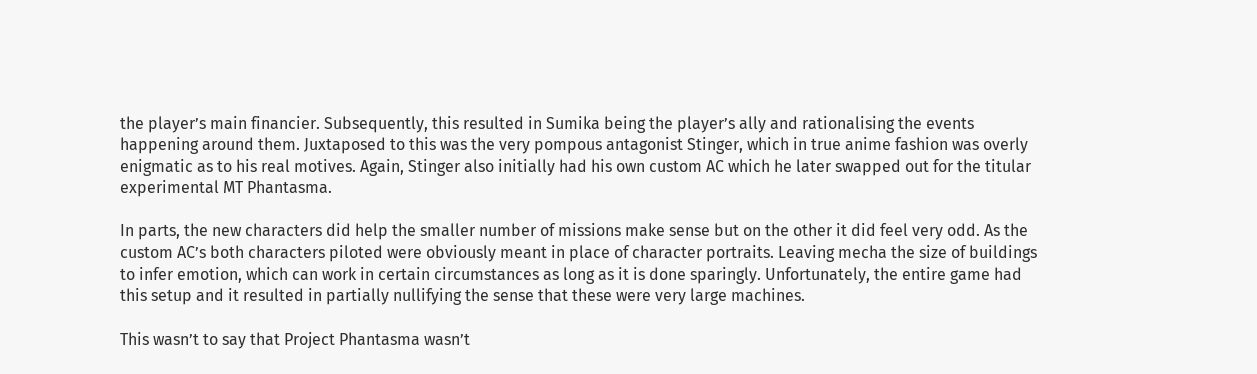the player’s main financier. Subsequently, this resulted in Sumika being the player’s ally and rationalising the events happening around them. Juxtaposed to this was the very pompous antagonist Stinger, which in true anime fashion was overly enigmatic as to his real motives. Again, Stinger also initially had his own custom AC which he later swapped out for the titular experimental MT Phantasma.

In parts, the new characters did help the smaller number of missions make sense but on the other it did feel very odd. As the custom AC’s both characters piloted were obviously meant in place of character portraits. Leaving mecha the size of buildings to infer emotion, which can work in certain circumstances as long as it is done sparingly. Unfortunately, the entire game had this setup and it resulted in partially nullifying the sense that these were very large machines.

This wasn’t to say that Project Phantasma wasn’t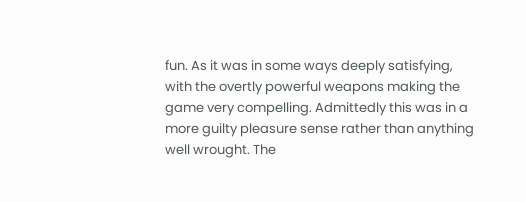fun. As it was in some ways deeply satisfying, with the overtly powerful weapons making the game very compelling. Admittedly this was in a more guilty pleasure sense rather than anything well wrought. The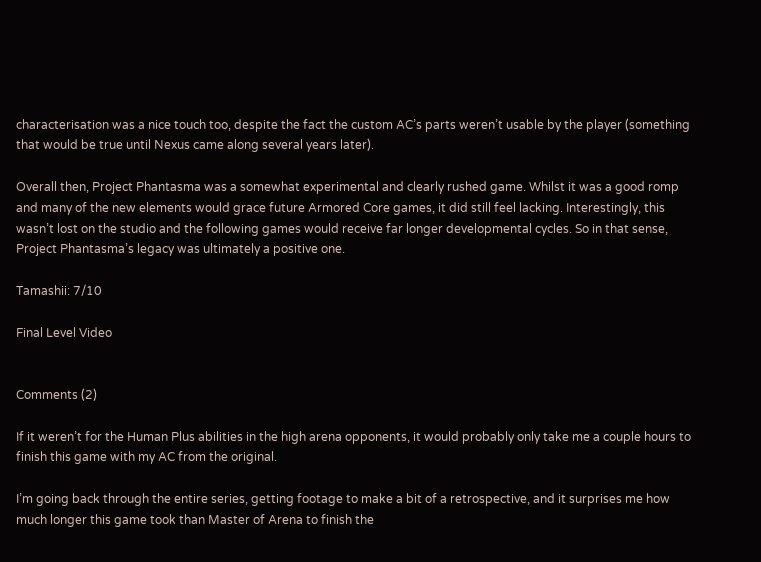characterisation was a nice touch too, despite the fact the custom AC’s parts weren’t usable by the player (something that would be true until Nexus came along several years later).

Overall then, Project Phantasma was a somewhat experimental and clearly rushed game. Whilst it was a good romp and many of the new elements would grace future Armored Core games, it did still feel lacking. Interestingly, this wasn’t lost on the studio and the following games would receive far longer developmental cycles. So in that sense, Project Phantasma’s legacy was ultimately a positive one.

Tamashii: 7/10

Final Level Video


Comments (2)

If it weren’t for the Human Plus abilities in the high arena opponents, it would probably only take me a couple hours to finish this game with my AC from the original.

I’m going back through the entire series, getting footage to make a bit of a retrospective, and it surprises me how much longer this game took than Master of Arena to finish the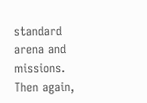standard arena and missions. Then again,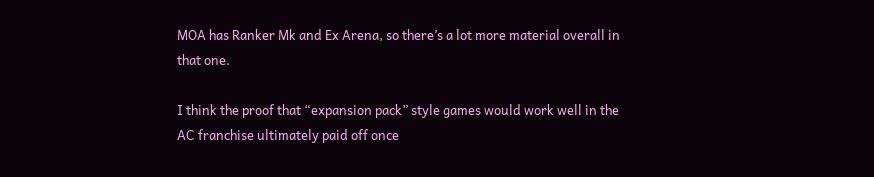MOA has Ranker Mk and Ex Arena, so there’s a lot more material overall in that one.

I think the proof that “expansion pack” style games would work well in the AC franchise ultimately paid off once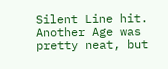Silent Line hit. Another Age was pretty neat, but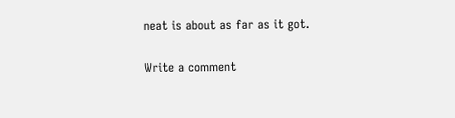neat is about as far as it got.

Write a comment